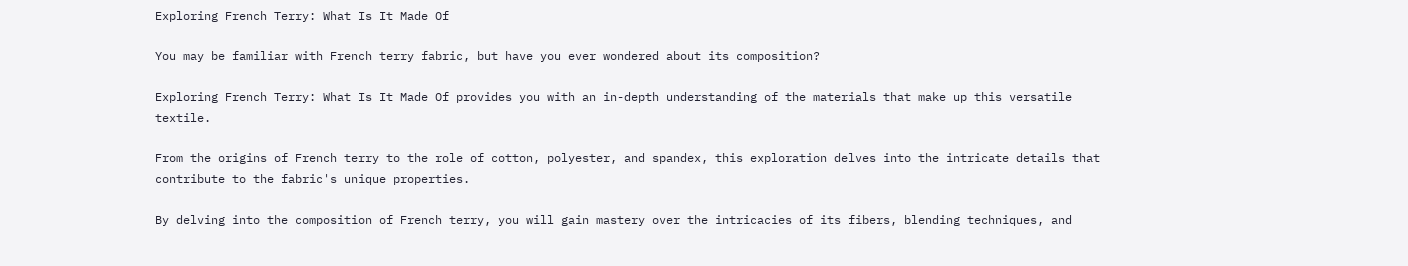Exploring French Terry: What Is It Made Of

You may be familiar with French terry fabric, but have you ever wondered about its composition?

Exploring French Terry: What Is It Made Of provides you with an in-depth understanding of the materials that make up this versatile textile.

From the origins of French terry to the role of cotton, polyester, and spandex, this exploration delves into the intricate details that contribute to the fabric's unique properties.

By delving into the composition of French terry, you will gain mastery over the intricacies of its fibers, blending techniques, and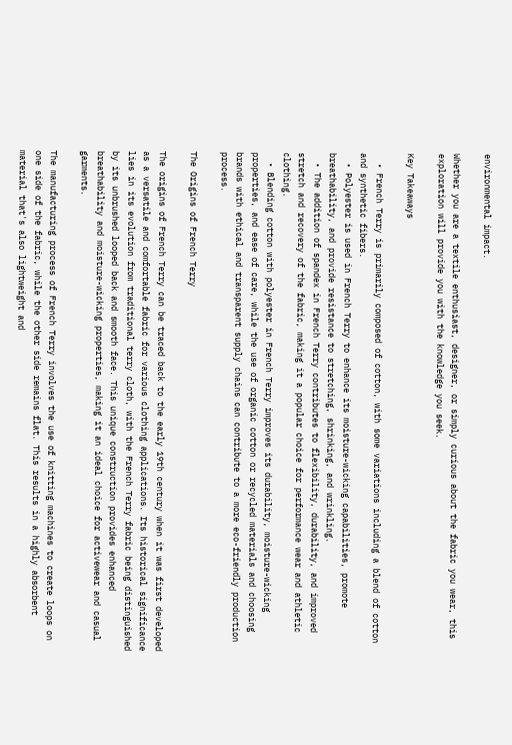environmental impact.

Whether you are a textile enthusiast, designer, or simply curious about the fabric you wear, this exploration will provide you with the knowledge you seek.

Key Takeaways

  • French Terry is primarily composed of cotton, with some variations including a blend of cotton and synthetic fibers.
  • Polyester is used in French Terry to enhance its moisture-wicking capabilities, promote breathability, and provide resistance to stretching, shrinking, and wrinkling.
  • The addition of spandex in French Terry contributes to flexibility, durability, and improved stretch and recovery of the fabric, making it a popular choice for performance wear and athletic clothing.
  • Blending cotton with polyester in French Terry improves its durability, moisture-wicking properties, and ease of care, while the use of organic cotton or recycled materials and choosing brands with ethical and transparent supply chains can contribute to a more eco-friendly production process.

The Origins of French Terry

The origins of French Terry can be traced back to the early 19th century when it was first developed as a versatile and comfortable fabric for various clothing applications. Its historical significance lies in its evolution from traditional terry cloth, with the French Terry fabric being distinguished by its unbrushed looped back and smooth face. This unique construction provides enhanced breathability and moisture-wicking properties, making it an ideal choice for activewear and casual garments.

The manufacturing process of French Terry involves the use of knitting machines to create loops on one side of the fabric, while the other side remains flat. This results in a highly absorbent material that's also lightweight and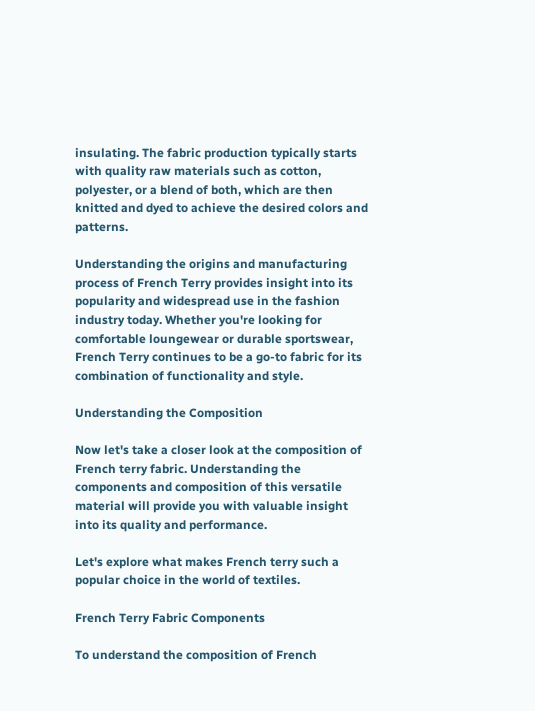insulating. The fabric production typically starts with quality raw materials such as cotton, polyester, or a blend of both, which are then knitted and dyed to achieve the desired colors and patterns.

Understanding the origins and manufacturing process of French Terry provides insight into its popularity and widespread use in the fashion industry today. Whether you're looking for comfortable loungewear or durable sportswear, French Terry continues to be a go-to fabric for its combination of functionality and style.

Understanding the Composition

Now let's take a closer look at the composition of French terry fabric. Understanding the components and composition of this versatile material will provide you with valuable insight into its quality and performance.

Let's explore what makes French terry such a popular choice in the world of textiles.

French Terry Fabric Components

To understand the composition of French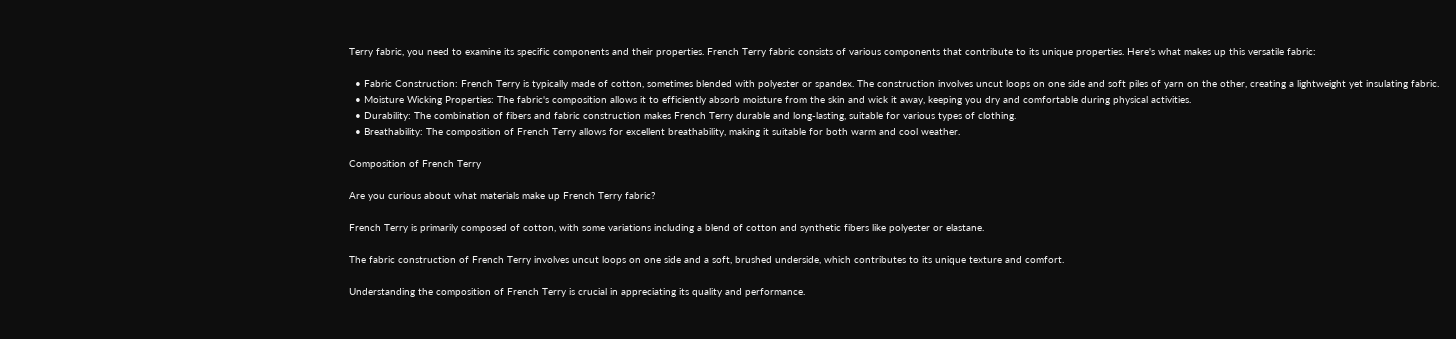Terry fabric, you need to examine its specific components and their properties. French Terry fabric consists of various components that contribute to its unique properties. Here's what makes up this versatile fabric:

  • Fabric Construction: French Terry is typically made of cotton, sometimes blended with polyester or spandex. The construction involves uncut loops on one side and soft piles of yarn on the other, creating a lightweight yet insulating fabric.
  • Moisture Wicking Properties: The fabric's composition allows it to efficiently absorb moisture from the skin and wick it away, keeping you dry and comfortable during physical activities.
  • Durability: The combination of fibers and fabric construction makes French Terry durable and long-lasting, suitable for various types of clothing.
  • Breathability: The composition of French Terry allows for excellent breathability, making it suitable for both warm and cool weather.

Composition of French Terry

Are you curious about what materials make up French Terry fabric?

French Terry is primarily composed of cotton, with some variations including a blend of cotton and synthetic fibers like polyester or elastane.

The fabric construction of French Terry involves uncut loops on one side and a soft, brushed underside, which contributes to its unique texture and comfort.

Understanding the composition of French Terry is crucial in appreciating its quality and performance.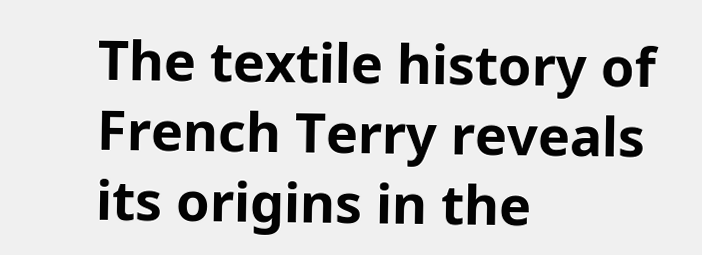The textile history of French Terry reveals its origins in the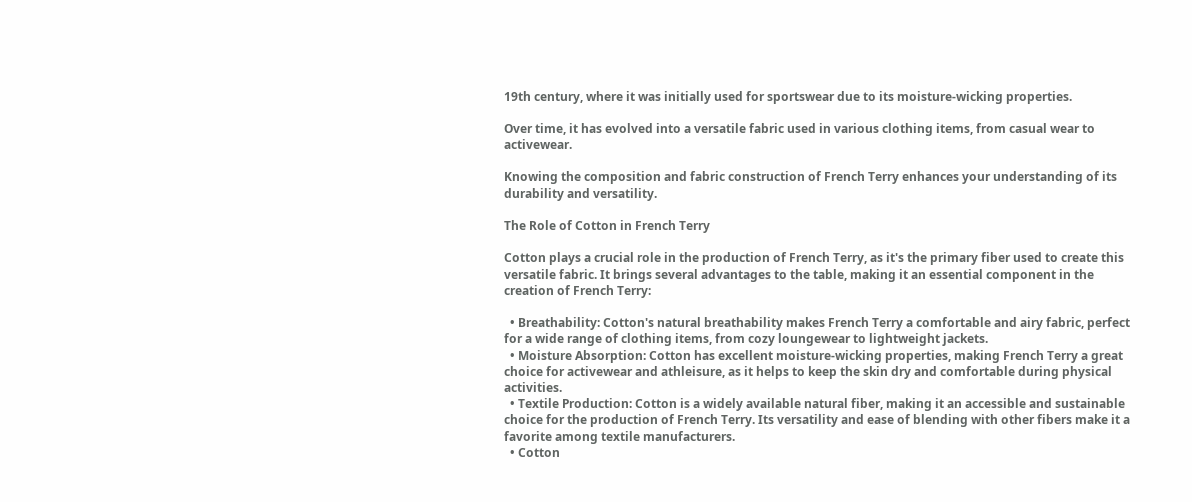19th century, where it was initially used for sportswear due to its moisture-wicking properties.

Over time, it has evolved into a versatile fabric used in various clothing items, from casual wear to activewear.

Knowing the composition and fabric construction of French Terry enhances your understanding of its durability and versatility.

The Role of Cotton in French Terry

Cotton plays a crucial role in the production of French Terry, as it's the primary fiber used to create this versatile fabric. It brings several advantages to the table, making it an essential component in the creation of French Terry:

  • Breathability: Cotton's natural breathability makes French Terry a comfortable and airy fabric, perfect for a wide range of clothing items, from cozy loungewear to lightweight jackets.
  • Moisture Absorption: Cotton has excellent moisture-wicking properties, making French Terry a great choice for activewear and athleisure, as it helps to keep the skin dry and comfortable during physical activities.
  • Textile Production: Cotton is a widely available natural fiber, making it an accessible and sustainable choice for the production of French Terry. Its versatility and ease of blending with other fibers make it a favorite among textile manufacturers.
  • Cotton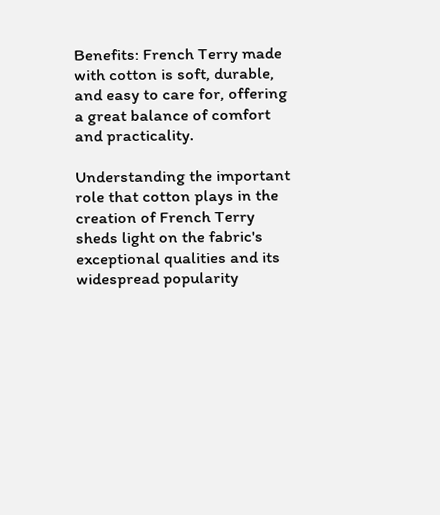Benefits: French Terry made with cotton is soft, durable, and easy to care for, offering a great balance of comfort and practicality.

Understanding the important role that cotton plays in the creation of French Terry sheds light on the fabric's exceptional qualities and its widespread popularity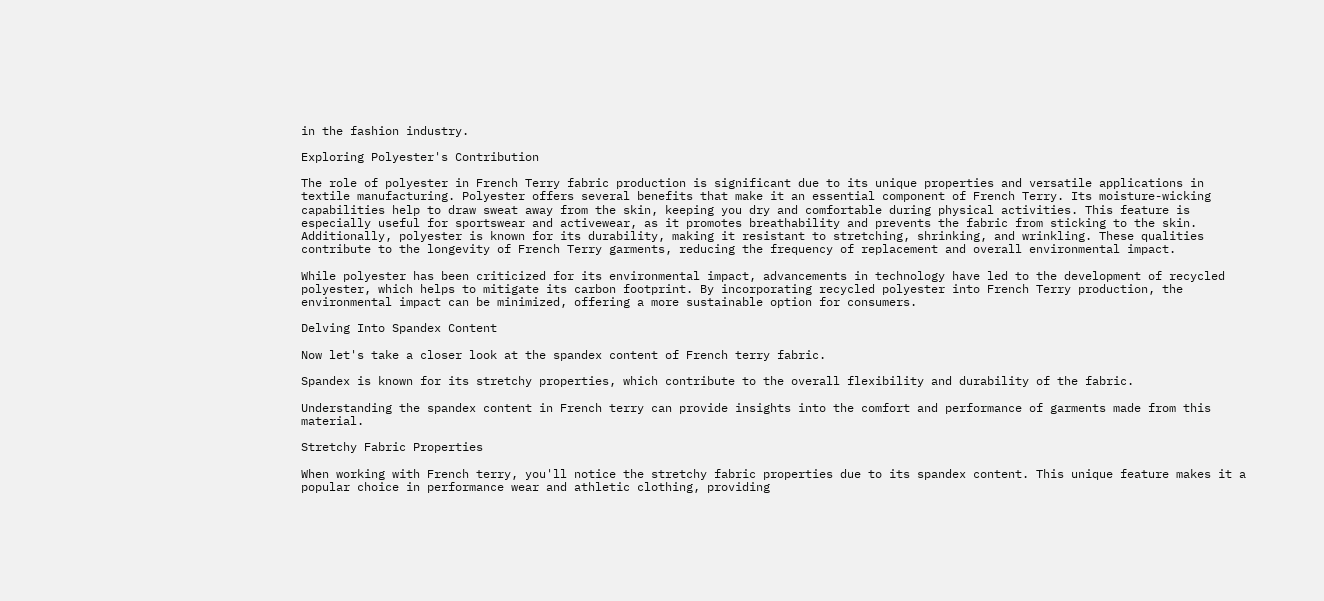in the fashion industry.

Exploring Polyester's Contribution

The role of polyester in French Terry fabric production is significant due to its unique properties and versatile applications in textile manufacturing. Polyester offers several benefits that make it an essential component of French Terry. Its moisture-wicking capabilities help to draw sweat away from the skin, keeping you dry and comfortable during physical activities. This feature is especially useful for sportswear and activewear, as it promotes breathability and prevents the fabric from sticking to the skin. Additionally, polyester is known for its durability, making it resistant to stretching, shrinking, and wrinkling. These qualities contribute to the longevity of French Terry garments, reducing the frequency of replacement and overall environmental impact.

While polyester has been criticized for its environmental impact, advancements in technology have led to the development of recycled polyester, which helps to mitigate its carbon footprint. By incorporating recycled polyester into French Terry production, the environmental impact can be minimized, offering a more sustainable option for consumers.

Delving Into Spandex Content

Now let's take a closer look at the spandex content of French terry fabric.

Spandex is known for its stretchy properties, which contribute to the overall flexibility and durability of the fabric.

Understanding the spandex content in French terry can provide insights into the comfort and performance of garments made from this material.

Stretchy Fabric Properties

When working with French terry, you'll notice the stretchy fabric properties due to its spandex content. This unique feature makes it a popular choice in performance wear and athletic clothing, providing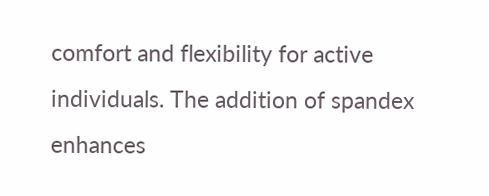comfort and flexibility for active individuals. The addition of spandex enhances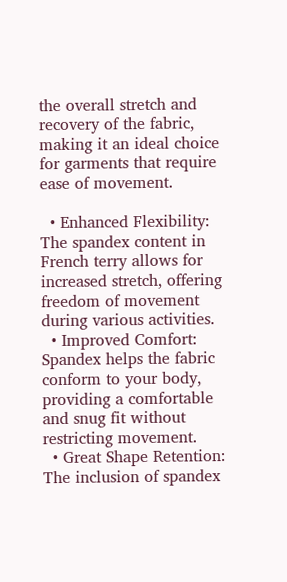the overall stretch and recovery of the fabric, making it an ideal choice for garments that require ease of movement.

  • Enhanced Flexibility: The spandex content in French terry allows for increased stretch, offering freedom of movement during various activities.
  • Improved Comfort: Spandex helps the fabric conform to your body, providing a comfortable and snug fit without restricting movement.
  • Great Shape Retention: The inclusion of spandex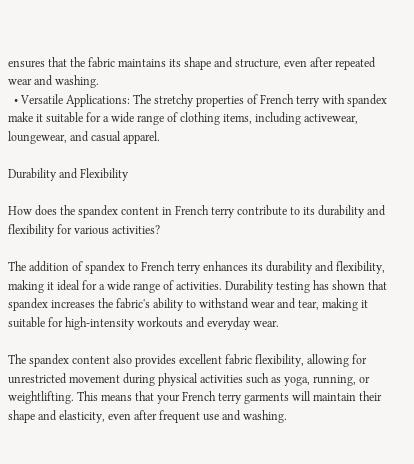ensures that the fabric maintains its shape and structure, even after repeated wear and washing.
  • Versatile Applications: The stretchy properties of French terry with spandex make it suitable for a wide range of clothing items, including activewear, loungewear, and casual apparel.

Durability and Flexibility

How does the spandex content in French terry contribute to its durability and flexibility for various activities?

The addition of spandex to French terry enhances its durability and flexibility, making it ideal for a wide range of activities. Durability testing has shown that spandex increases the fabric's ability to withstand wear and tear, making it suitable for high-intensity workouts and everyday wear.

The spandex content also provides excellent fabric flexibility, allowing for unrestricted movement during physical activities such as yoga, running, or weightlifting. This means that your French terry garments will maintain their shape and elasticity, even after frequent use and washing.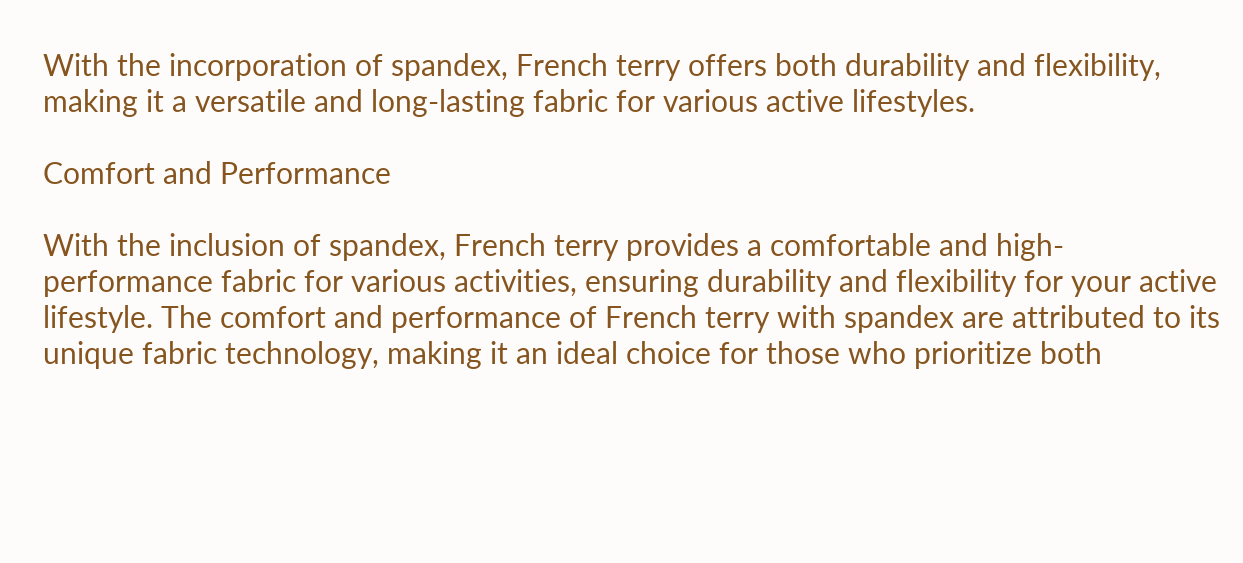With the incorporation of spandex, French terry offers both durability and flexibility, making it a versatile and long-lasting fabric for various active lifestyles.

Comfort and Performance

With the inclusion of spandex, French terry provides a comfortable and high-performance fabric for various activities, ensuring durability and flexibility for your active lifestyle. The comfort and performance of French terry with spandex are attributed to its unique fabric technology, making it an ideal choice for those who prioritize both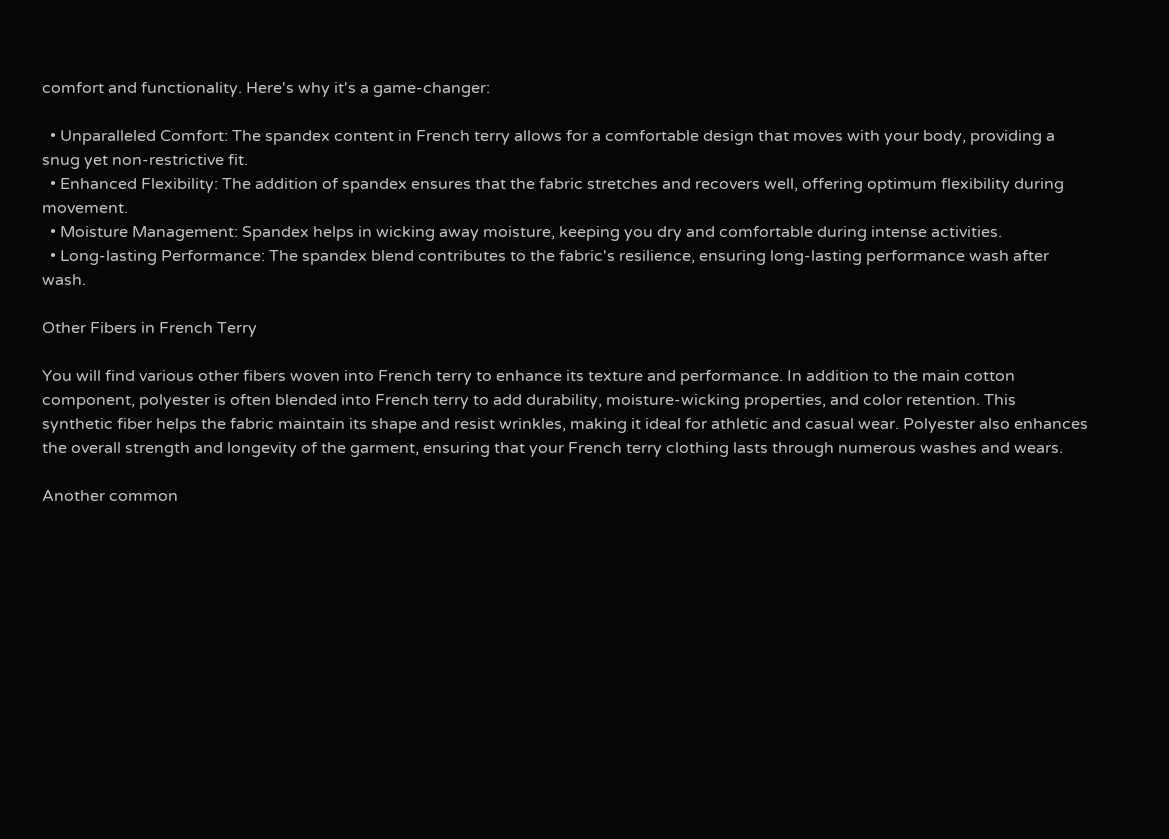comfort and functionality. Here's why it's a game-changer:

  • Unparalleled Comfort: The spandex content in French terry allows for a comfortable design that moves with your body, providing a snug yet non-restrictive fit.
  • Enhanced Flexibility: The addition of spandex ensures that the fabric stretches and recovers well, offering optimum flexibility during movement.
  • Moisture Management: Spandex helps in wicking away moisture, keeping you dry and comfortable during intense activities.
  • Long-lasting Performance: The spandex blend contributes to the fabric's resilience, ensuring long-lasting performance wash after wash.

Other Fibers in French Terry

You will find various other fibers woven into French terry to enhance its texture and performance. In addition to the main cotton component, polyester is often blended into French terry to add durability, moisture-wicking properties, and color retention. This synthetic fiber helps the fabric maintain its shape and resist wrinkles, making it ideal for athletic and casual wear. Polyester also enhances the overall strength and longevity of the garment, ensuring that your French terry clothing lasts through numerous washes and wears.

Another common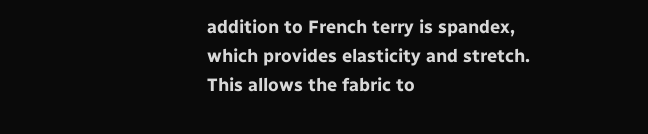addition to French terry is spandex, which provides elasticity and stretch. This allows the fabric to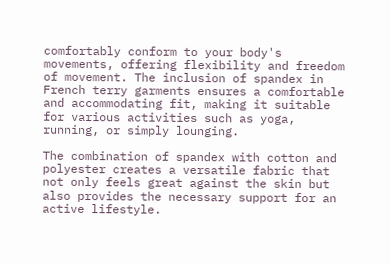comfortably conform to your body's movements, offering flexibility and freedom of movement. The inclusion of spandex in French terry garments ensures a comfortable and accommodating fit, making it suitable for various activities such as yoga, running, or simply lounging.

The combination of spandex with cotton and polyester creates a versatile fabric that not only feels great against the skin but also provides the necessary support for an active lifestyle.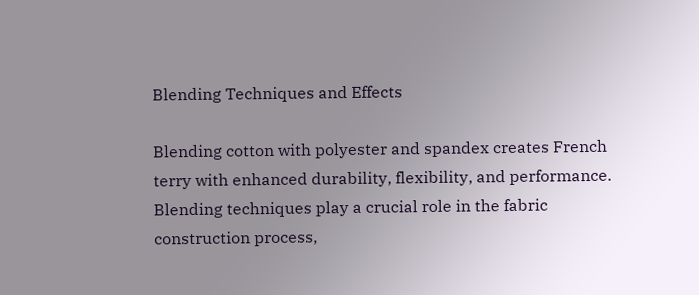Blending Techniques and Effects

Blending cotton with polyester and spandex creates French terry with enhanced durability, flexibility, and performance. Blending techniques play a crucial role in the fabric construction process,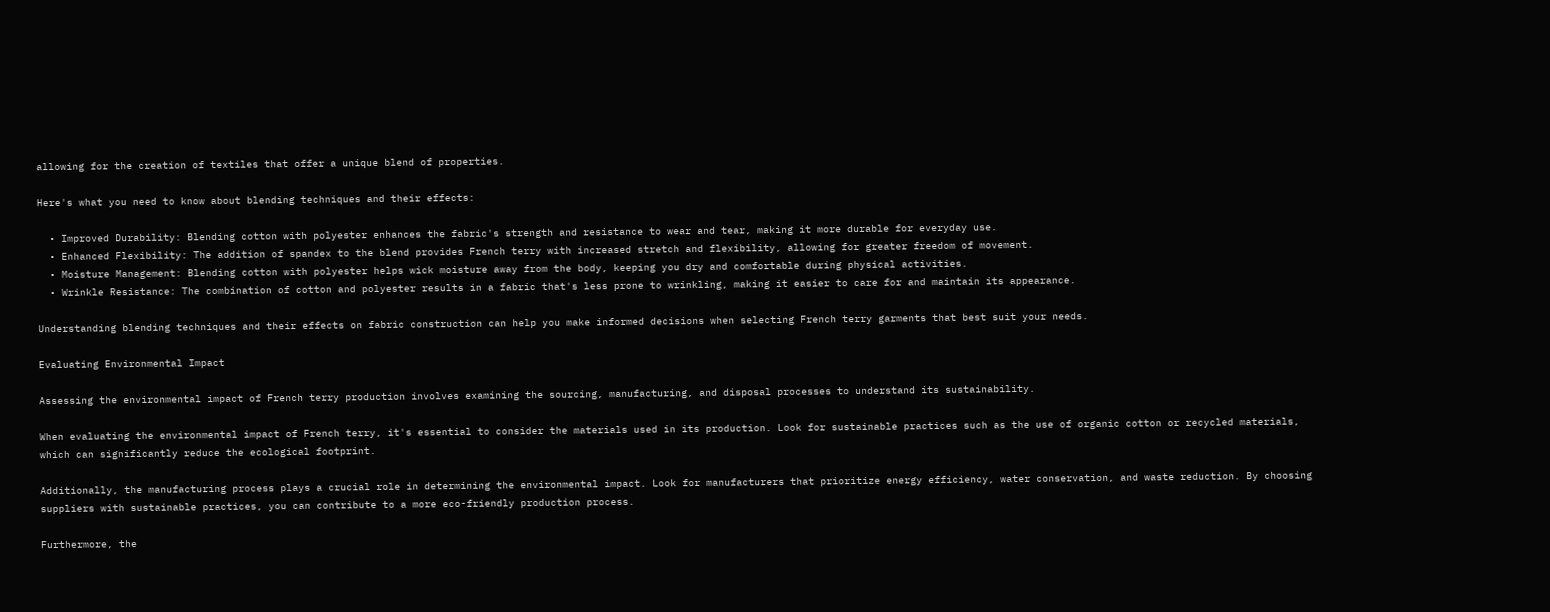allowing for the creation of textiles that offer a unique blend of properties.

Here's what you need to know about blending techniques and their effects:

  • Improved Durability: Blending cotton with polyester enhances the fabric's strength and resistance to wear and tear, making it more durable for everyday use.
  • Enhanced Flexibility: The addition of spandex to the blend provides French terry with increased stretch and flexibility, allowing for greater freedom of movement.
  • Moisture Management: Blending cotton with polyester helps wick moisture away from the body, keeping you dry and comfortable during physical activities.
  • Wrinkle Resistance: The combination of cotton and polyester results in a fabric that's less prone to wrinkling, making it easier to care for and maintain its appearance.

Understanding blending techniques and their effects on fabric construction can help you make informed decisions when selecting French terry garments that best suit your needs.

Evaluating Environmental Impact

Assessing the environmental impact of French terry production involves examining the sourcing, manufacturing, and disposal processes to understand its sustainability.

When evaluating the environmental impact of French terry, it's essential to consider the materials used in its production. Look for sustainable practices such as the use of organic cotton or recycled materials, which can significantly reduce the ecological footprint.

Additionally, the manufacturing process plays a crucial role in determining the environmental impact. Look for manufacturers that prioritize energy efficiency, water conservation, and waste reduction. By choosing suppliers with sustainable practices, you can contribute to a more eco-friendly production process.

Furthermore, the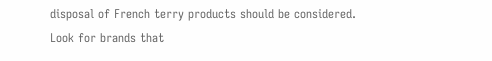disposal of French terry products should be considered. Look for brands that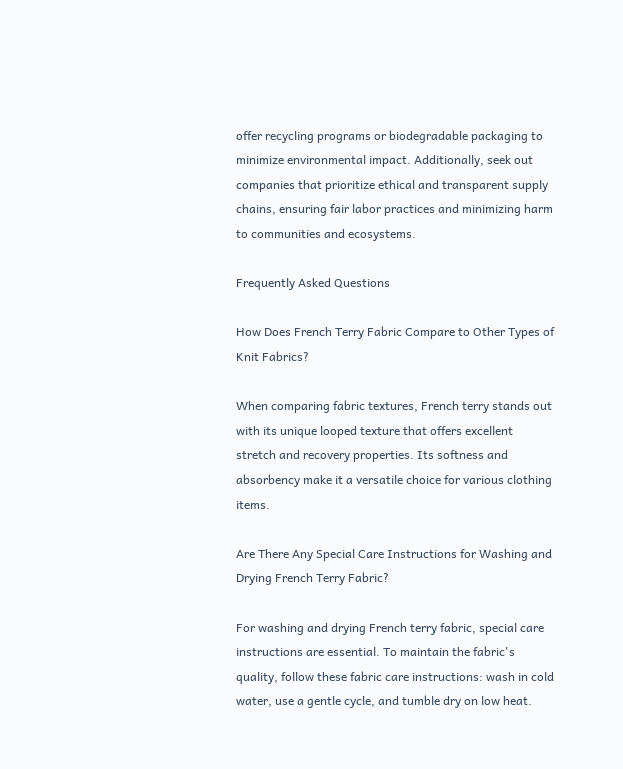offer recycling programs or biodegradable packaging to minimize environmental impact. Additionally, seek out companies that prioritize ethical and transparent supply chains, ensuring fair labor practices and minimizing harm to communities and ecosystems.

Frequently Asked Questions

How Does French Terry Fabric Compare to Other Types of Knit Fabrics?

When comparing fabric textures, French terry stands out with its unique looped texture that offers excellent stretch and recovery properties. Its softness and absorbency make it a versatile choice for various clothing items.

Are There Any Special Care Instructions for Washing and Drying French Terry Fabric?

For washing and drying French terry fabric, special care instructions are essential. To maintain the fabric's quality, follow these fabric care instructions: wash in cold water, use a gentle cycle, and tumble dry on low heat.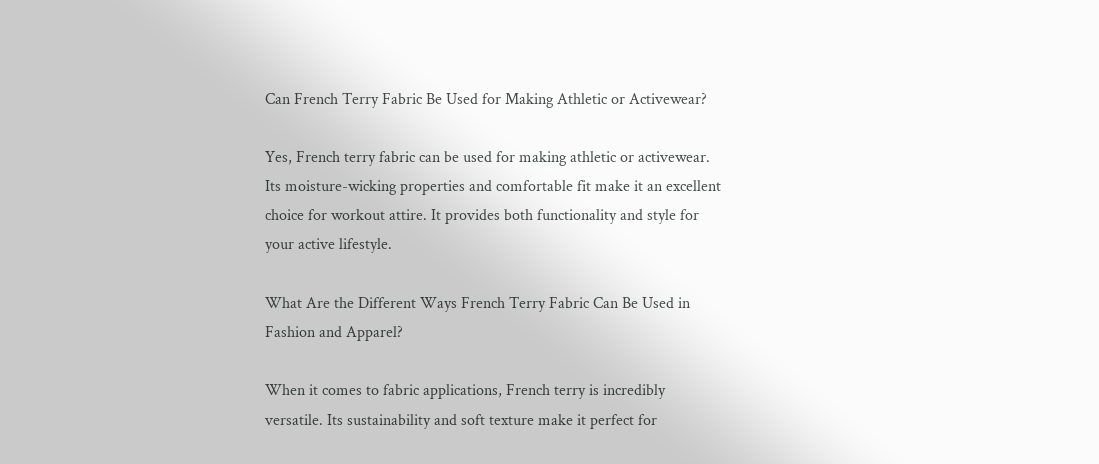Can French Terry Fabric Be Used for Making Athletic or Activewear?

Yes, French terry fabric can be used for making athletic or activewear. Its moisture-wicking properties and comfortable fit make it an excellent choice for workout attire. It provides both functionality and style for your active lifestyle.

What Are the Different Ways French Terry Fabric Can Be Used in Fashion and Apparel?

When it comes to fabric applications, French terry is incredibly versatile. Its sustainability and soft texture make it perfect for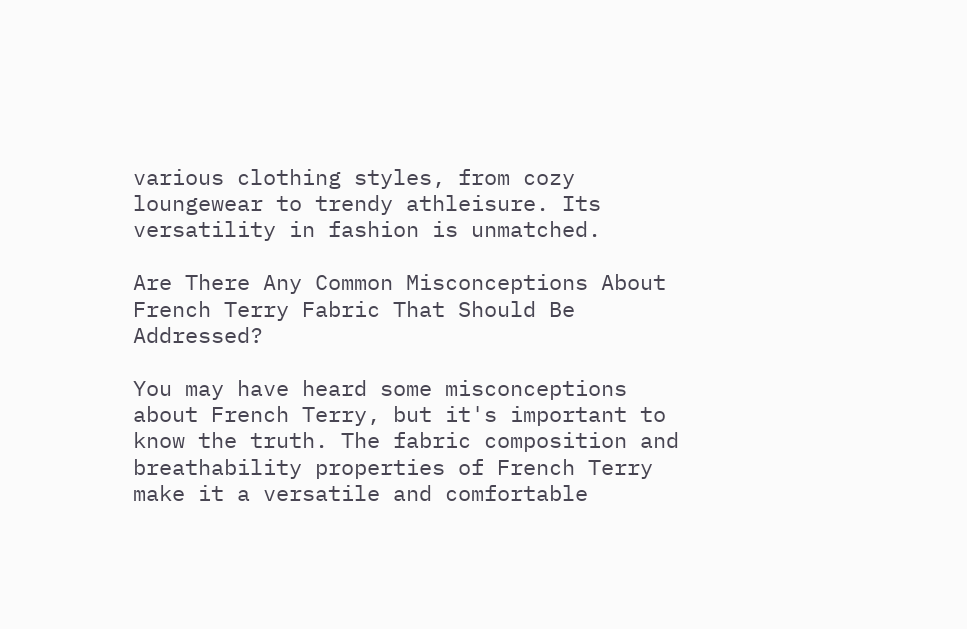various clothing styles, from cozy loungewear to trendy athleisure. Its versatility in fashion is unmatched.

Are There Any Common Misconceptions About French Terry Fabric That Should Be Addressed?

You may have heard some misconceptions about French Terry, but it's important to know the truth. The fabric composition and breathability properties of French Terry make it a versatile and comfortable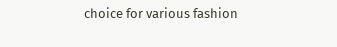choice for various fashion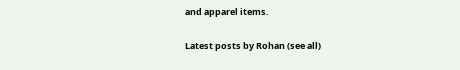and apparel items.

Latest posts by Rohan (see all)